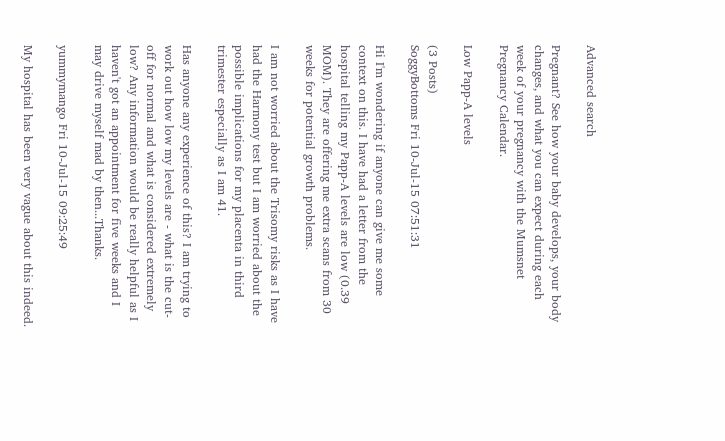Advanced search

Pregnant? See how your baby develops, your body changes, and what you can expect during each week of your pregnancy with the Mumsnet Pregnancy Calendar.

Low Papp-A levels

(3 Posts)
SoggyBottoms Fri 10-Jul-15 07:51:31

Hi I'm wondering if anyone can give me some context on this. I have had a letter from the hospital telling my Papp-A levels are low (0.39 MOM). They are offering me extra scans from 30 weeks for potential growth problems.

I am not worried about the Trisomy risks as I have had the Harmony test but I am worried about the possible implications for my placenta in third trimester especially as I am 41.

Has anyone any experience of this? I am trying to work out how low my levels are - what is the cut-off for normal and what is considered extremely low? Any information would be really helpful as I haven't got an appointment for five weeks and I may drive myself mad by then...Thanks.

yummymango Fri 10-Jul-15 09:25:49

My hospital has been very vague about this indeed.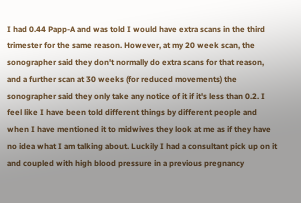I had 0.44 Papp-A and was told I would have extra scans in the third trimester for the same reason. However, at my 20 week scan, the sonographer said they don't normally do extra scans for that reason, and a further scan at 30 weeks (for reduced movements) the sonographer said they only take any notice of it if it's less than 0.2. I feel like I have been told different things by different people and when I have mentioned it to midwives they look at me as if they have no idea what I am talking about. Luckily I had a consultant pick up on it and coupled with high blood pressure in a previous pregnancy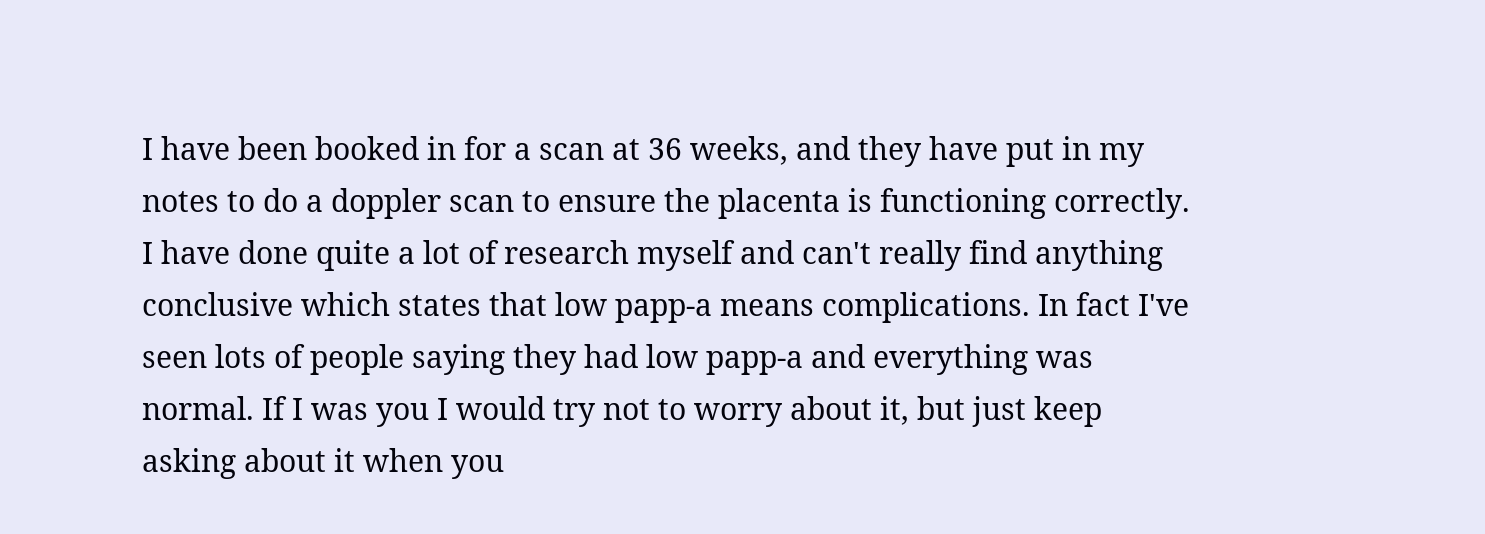I have been booked in for a scan at 36 weeks, and they have put in my notes to do a doppler scan to ensure the placenta is functioning correctly.
I have done quite a lot of research myself and can't really find anything conclusive which states that low papp-a means complications. In fact I've seen lots of people saying they had low papp-a and everything was normal. If I was you I would try not to worry about it, but just keep asking about it when you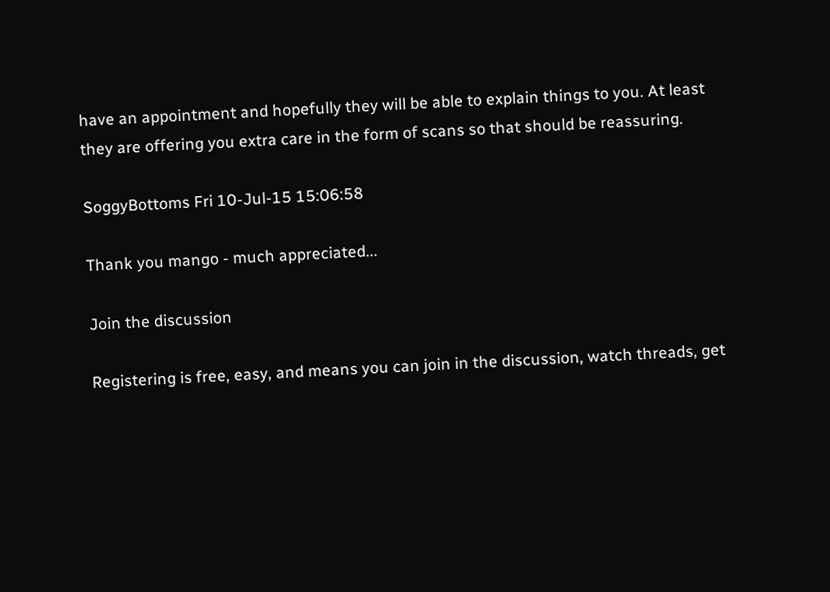have an appointment and hopefully they will be able to explain things to you. At least they are offering you extra care in the form of scans so that should be reassuring.

SoggyBottoms Fri 10-Jul-15 15:06:58

Thank you mango - much appreciated...

Join the discussion

Registering is free, easy, and means you can join in the discussion, watch threads, get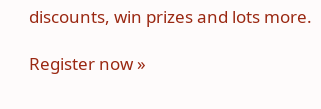discounts, win prizes and lots more.

Register now »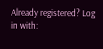Already registered? Log in with: